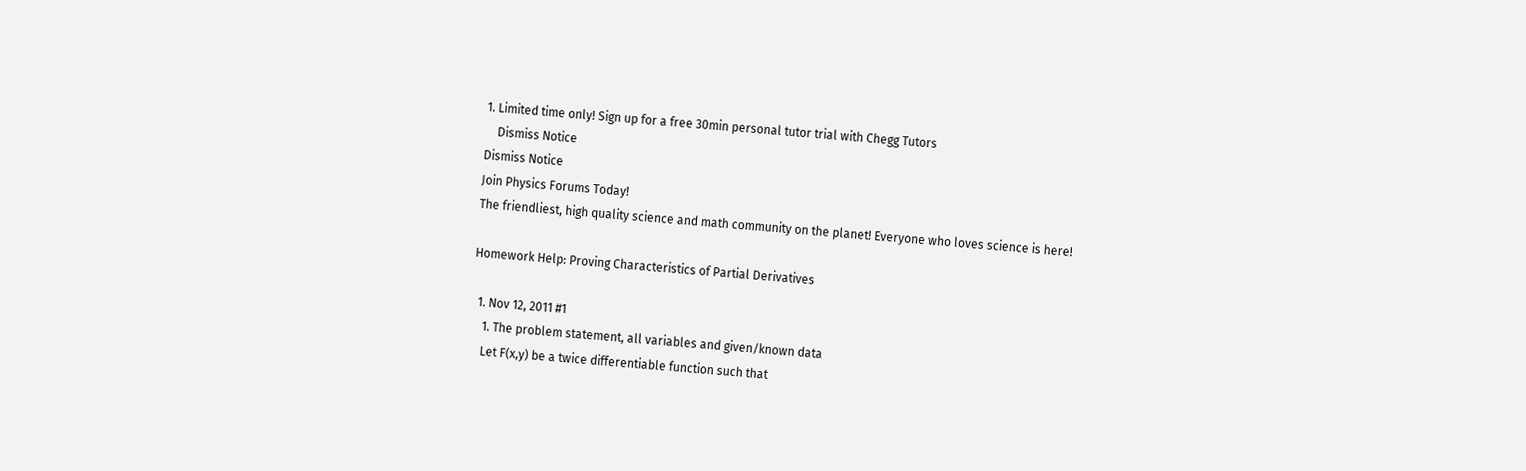1. Limited time only! Sign up for a free 30min personal tutor trial with Chegg Tutors
    Dismiss Notice
Dismiss Notice
Join Physics Forums Today!
The friendliest, high quality science and math community on the planet! Everyone who loves science is here!

Homework Help: Proving Characteristics of Partial Derivatives

  1. Nov 12, 2011 #1
    1. The problem statement, all variables and given/known data
    Let F(x,y) be a twice differentiable function such that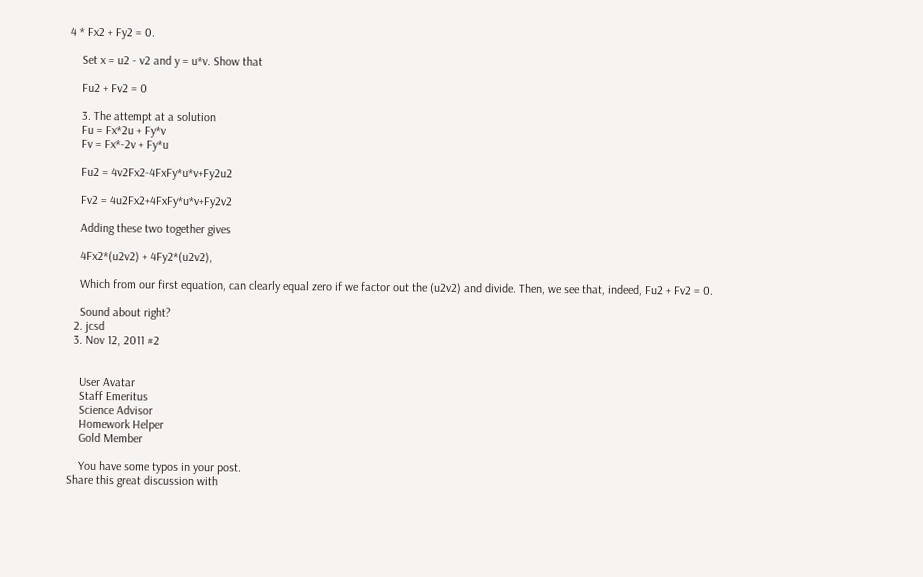4 * Fx2 + Fy2 = 0.

    Set x = u2 - v2 and y = u*v. Show that

    Fu2 + Fv2 = 0

    3. The attempt at a solution
    Fu = Fx*2u + Fy*v
    Fv = Fx*-2v + Fy*u

    Fu2 = 4v2Fx2-4FxFy*u*v+Fy2u2

    Fv2 = 4u2Fx2+4FxFy*u*v+Fy2v2

    Adding these two together gives

    4Fx2*(u2v2) + 4Fy2*(u2v2),

    Which from our first equation, can clearly equal zero if we factor out the (u2v2) and divide. Then, we see that, indeed, Fu2 + Fv2 = 0.

    Sound about right?
  2. jcsd
  3. Nov 12, 2011 #2


    User Avatar
    Staff Emeritus
    Science Advisor
    Homework Helper
    Gold Member

    You have some typos in your post.
Share this great discussion with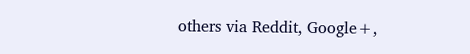others via Reddit, Google+,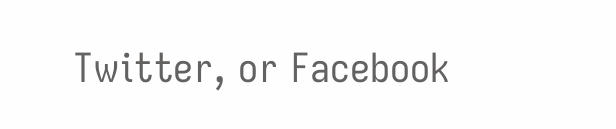Twitter, or Facebook